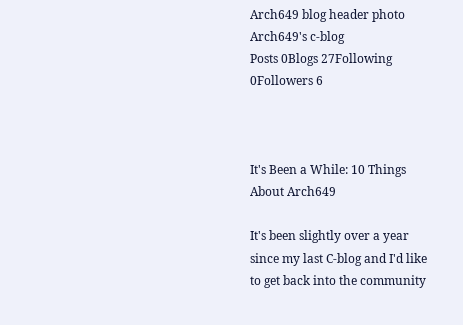Arch649 blog header photo
Arch649's c-blog
Posts 0Blogs 27Following 0Followers 6



It's Been a While: 10 Things About Arch649

It's been slightly over a year since my last C-blog and I'd like to get back into the community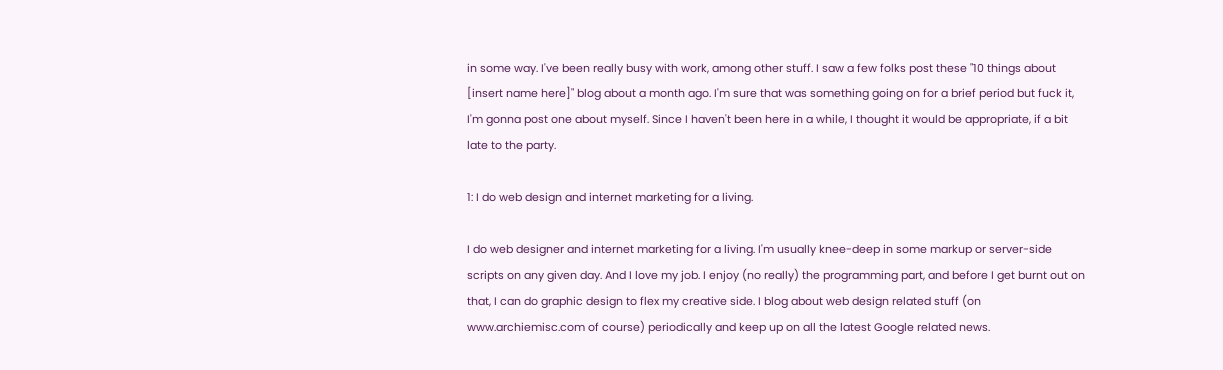in some way. I've been really busy with work, among other stuff. I saw a few folks post these "10 things about [insert name here]" blog about a month ago. I'm sure that was something going on for a brief period but fuck it, I'm gonna post one about myself. Since I haven't been here in a while, I thought it would be appropriate, if a bit late to the party.

1: I do web design and internet marketing for a living.

I do web designer and internet marketing for a living. I'm usually knee-deep in some markup or server-side scripts on any given day. And I love my job. I enjoy (no really) the programming part, and before I get burnt out on that, I can do graphic design to flex my creative side. I blog about web design related stuff (on www.archiemisc.com of course) periodically and keep up on all the latest Google related news.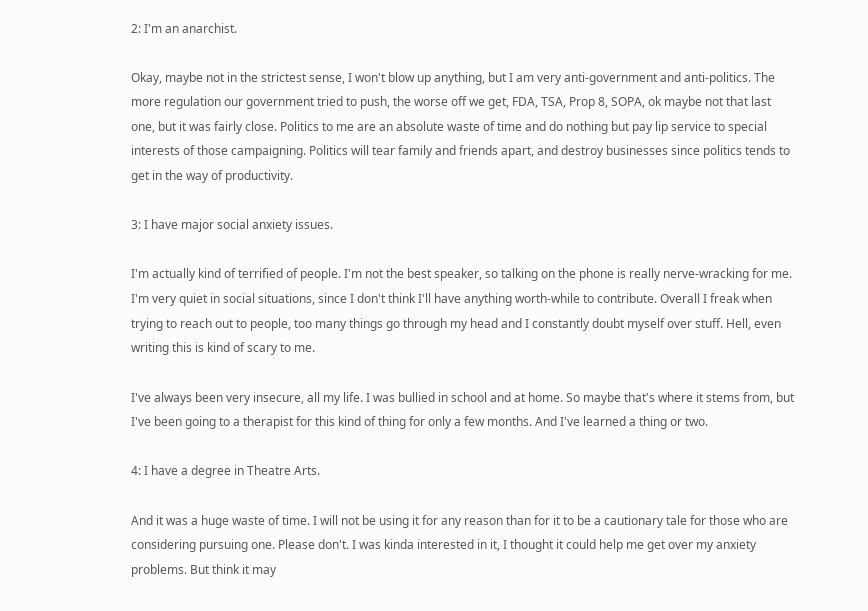2: I'm an anarchist.

Okay, maybe not in the strictest sense, I won't blow up anything, but I am very anti-government and anti-politics. The more regulation our government tried to push, the worse off we get, FDA, TSA, Prop 8, SOPA, ok maybe not that last one, but it was fairly close. Politics to me are an absolute waste of time and do nothing but pay lip service to special interests of those campaigning. Politics will tear family and friends apart, and destroy businesses since politics tends to get in the way of productivity.

3: I have major social anxiety issues.

I'm actually kind of terrified of people. I'm not the best speaker, so talking on the phone is really nerve-wracking for me. I'm very quiet in social situations, since I don't think I'll have anything worth-while to contribute. Overall I freak when trying to reach out to people, too many things go through my head and I constantly doubt myself over stuff. Hell, even writing this is kind of scary to me.

I've always been very insecure, all my life. I was bullied in school and at home. So maybe that's where it stems from, but I've been going to a therapist for this kind of thing for only a few months. And I've learned a thing or two.

4: I have a degree in Theatre Arts.

And it was a huge waste of time. I will not be using it for any reason than for it to be a cautionary tale for those who are considering pursuing one. Please don't. I was kinda interested in it, I thought it could help me get over my anxiety problems. But think it may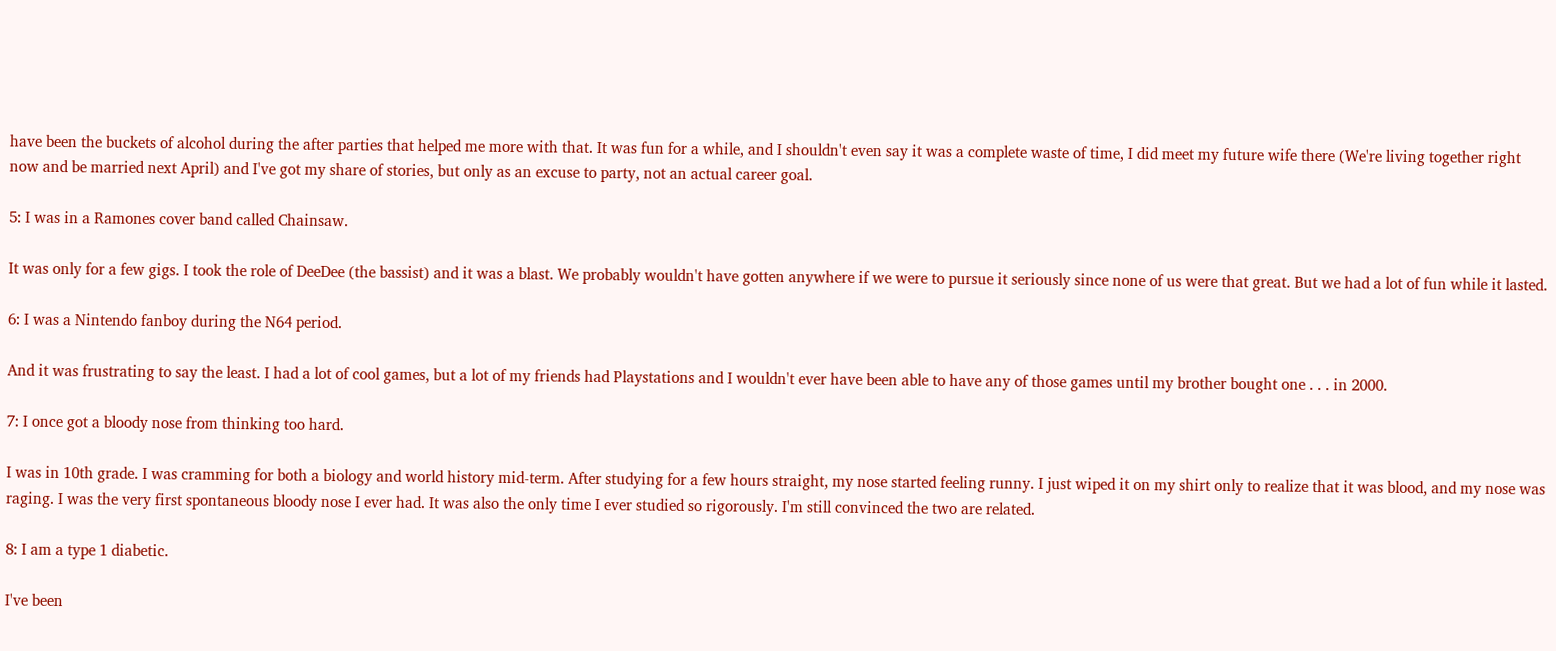have been the buckets of alcohol during the after parties that helped me more with that. It was fun for a while, and I shouldn't even say it was a complete waste of time, I did meet my future wife there (We're living together right now and be married next April) and I've got my share of stories, but only as an excuse to party, not an actual career goal.

5: I was in a Ramones cover band called Chainsaw.

It was only for a few gigs. I took the role of DeeDee (the bassist) and it was a blast. We probably wouldn't have gotten anywhere if we were to pursue it seriously since none of us were that great. But we had a lot of fun while it lasted.

6: I was a Nintendo fanboy during the N64 period.

And it was frustrating to say the least. I had a lot of cool games, but a lot of my friends had Playstations and I wouldn't ever have been able to have any of those games until my brother bought one . . . in 2000.

7: I once got a bloody nose from thinking too hard.

I was in 10th grade. I was cramming for both a biology and world history mid-term. After studying for a few hours straight, my nose started feeling runny. I just wiped it on my shirt only to realize that it was blood, and my nose was raging. I was the very first spontaneous bloody nose I ever had. It was also the only time I ever studied so rigorously. I'm still convinced the two are related.

8: I am a type 1 diabetic.

I've been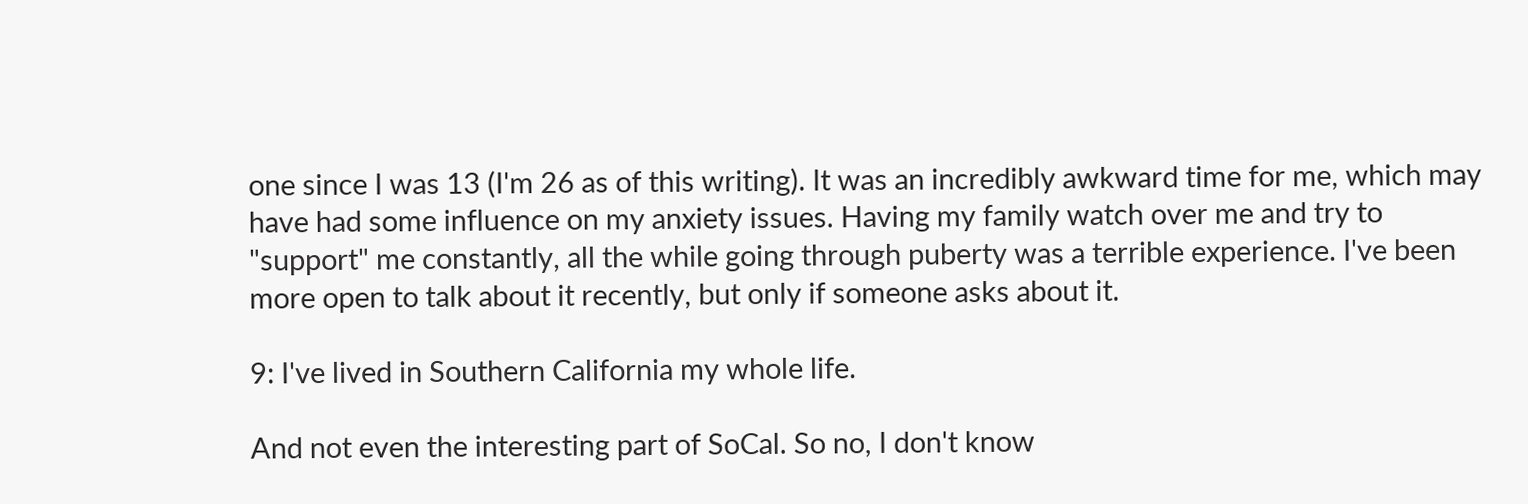one since I was 13 (I'm 26 as of this writing). It was an incredibly awkward time for me, which may have had some influence on my anxiety issues. Having my family watch over me and try to "support" me constantly, all the while going through puberty was a terrible experience. I've been more open to talk about it recently, but only if someone asks about it.

9: I've lived in Southern California my whole life.

And not even the interesting part of SoCal. So no, I don't know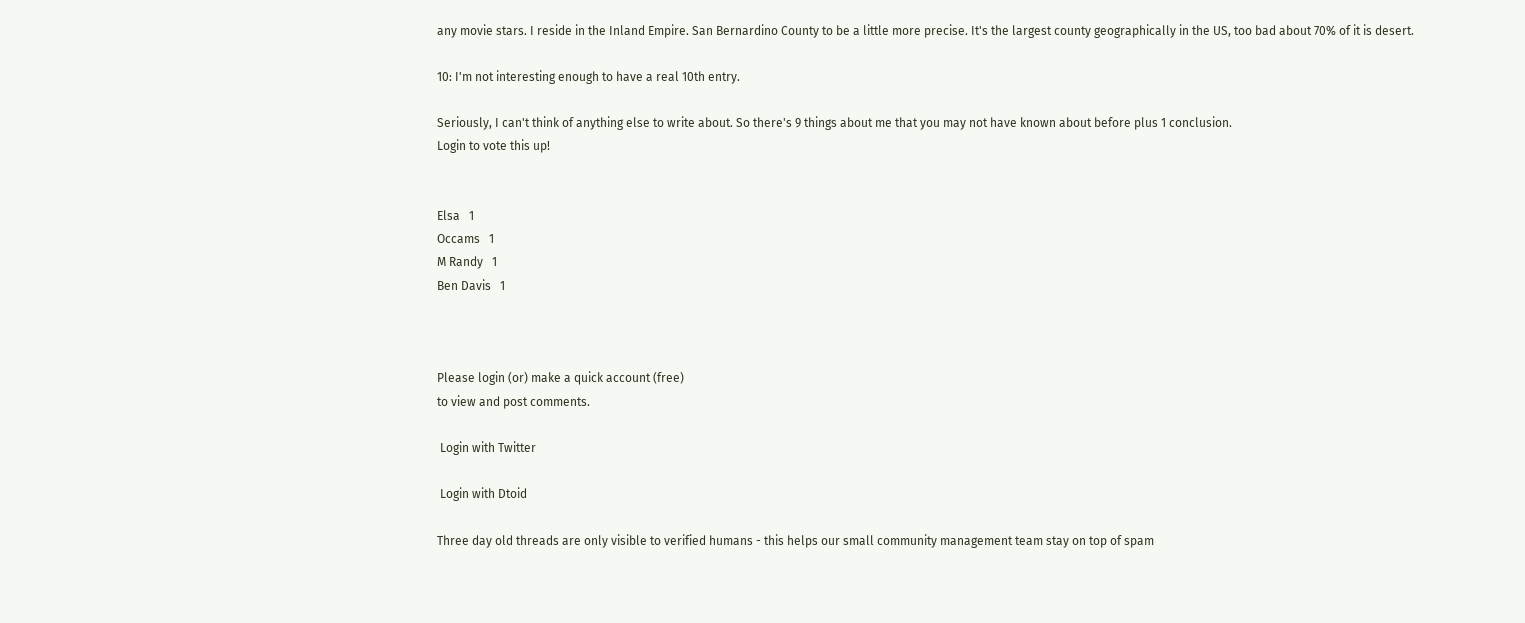any movie stars. I reside in the Inland Empire. San Bernardino County to be a little more precise. It's the largest county geographically in the US, too bad about 70% of it is desert.

10: I'm not interesting enough to have a real 10th entry.

Seriously, I can't think of anything else to write about. So there's 9 things about me that you may not have known about before plus 1 conclusion.
Login to vote this up!


Elsa   1
Occams   1
M Randy   1
Ben Davis   1



Please login (or) make a quick account (free)
to view and post comments.

 Login with Twitter

 Login with Dtoid

Three day old threads are only visible to verified humans - this helps our small community management team stay on top of spam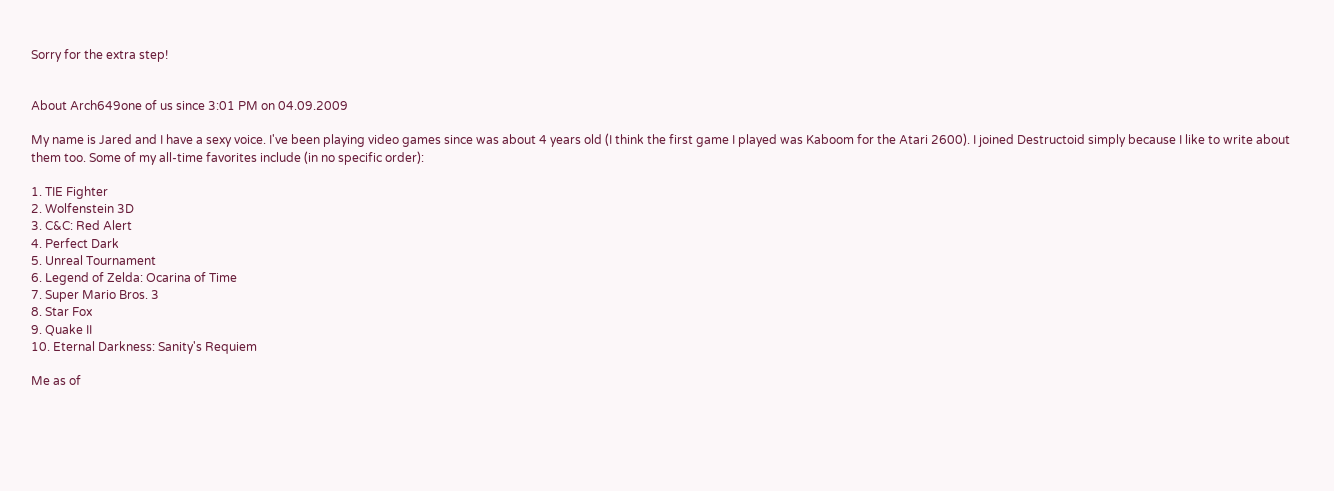Sorry for the extra step!


About Arch649one of us since 3:01 PM on 04.09.2009

My name is Jared and I have a sexy voice. I've been playing video games since was about 4 years old (I think the first game I played was Kaboom for the Atari 2600). I joined Destructoid simply because I like to write about them too. Some of my all-time favorites include (in no specific order):

1. TIE Fighter
2. Wolfenstein 3D
3. C&C: Red Alert
4. Perfect Dark
5. Unreal Tournament
6. Legend of Zelda: Ocarina of Time
7. Super Mario Bros. 3
8. Star Fox
9. Quake II
10. Eternal Darkness: Sanity's Requiem

Me as of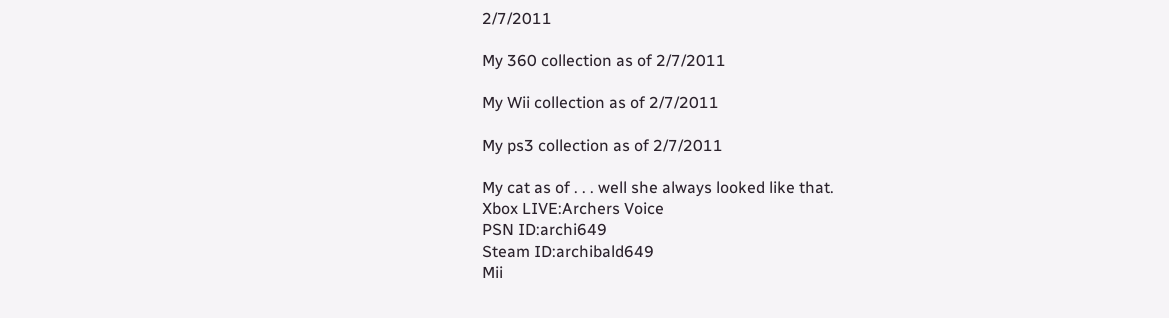2/7/2011

My 360 collection as of 2/7/2011

My Wii collection as of 2/7/2011

My ps3 collection as of 2/7/2011

My cat as of . . . well she always looked like that.
Xbox LIVE:Archers Voice
PSN ID:archi649
Steam ID:archibald649
Mii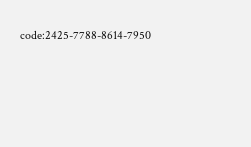code:2425-7788-8614-7950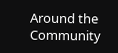Around the Community